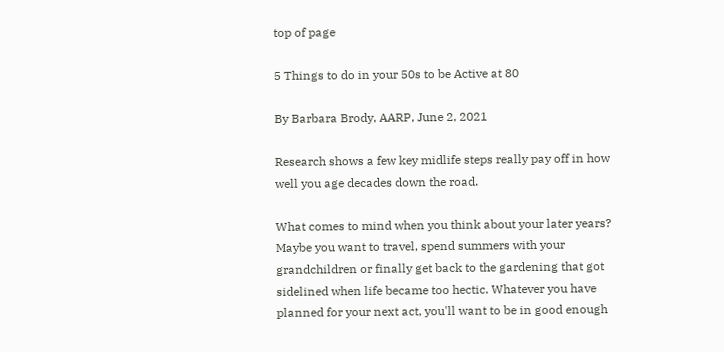top of page

5 Things to do in your 50s to be Active at 80

By Barbara Brody, AARP, June 2, 2021

Research shows a few key midlife steps really pay off in how well you age decades down the road.

What comes to mind when you think about your later years? Maybe you want to travel, spend summers with your grandchildren or finally get back to the gardening that got sidelined when life became too hectic. Whatever you have planned for your next act, you'll want to be in good enough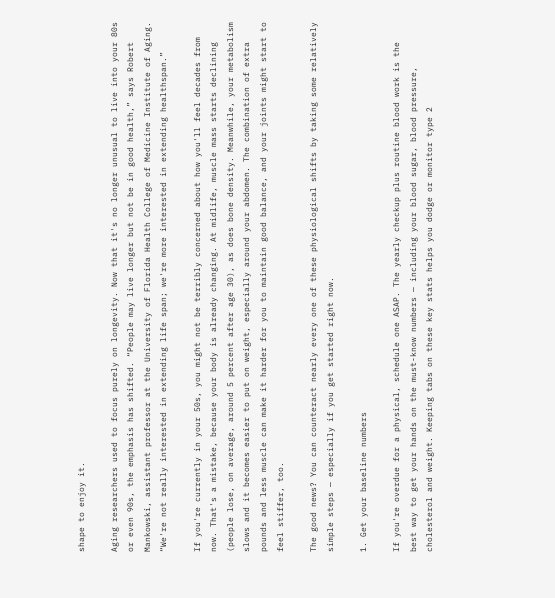shape to enjoy it.

Aging researchers used to focus purely on longevity. Now that it's no longer unusual to live into your 80s or even 90s, the emphasis has shifted. “People may live longer but not be in good health,” says Robert Mankowski, assistant professor at the University of Florida Health College of Medicine Institute of Aging. “We're not really interested in extending life span; we're more interested in extending healthspan.”

If you're currently in your 50s, you might not be terribly concerned about how you'll feel decades from now. That's a mistake, because your body is already changing. At midlife, muscle mass starts declining (people lose, on average, around 5 percent after age 30), as does bone density. Meanwhile, your metabolism slows and it becomes easier to put on weight, especially around your abdomen. The combination of extra pounds and less muscle can make it harder for you to maintain good balance, and your joints might start to feel stiffer, too.

The good news? You can counteract nearly every one of these physiological shifts by taking some relatively simple steps — especially if you get started right now.

1. Get your baseline numbers

If you're overdue for a physical, schedule one ASAP. The yearly checkup plus routine blood work is the best way to get your hands on the must-know numbers — including your blood sugar, blood pressure, cholesterol and weight. Keeping tabs on these key stats helps you dodge or monitor type 2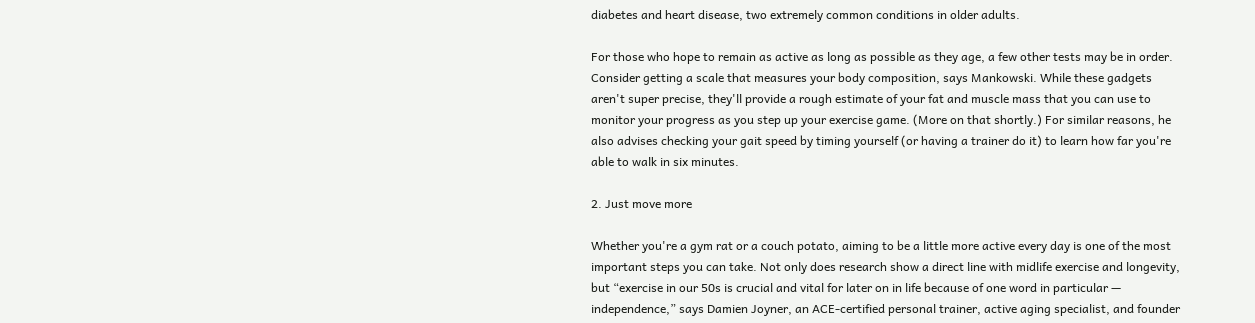diabetes and heart disease, two extremely common conditions in older adults.

For those who hope to remain as active as long as possible as they age, a few other tests may be in order. Consider getting a scale that measures your body composition, says Mankowski. While these gadgets aren't super precise, they'll provide a rough estimate of your fat and muscle mass that you can use to monitor your progress as you step up your exercise game. (More on that shortly.) For similar reasons, he also advises checking your gait speed by timing yourself (or having a trainer do it) to learn how far you're able to walk in six minutes.

2. Just move more

Whether you're a gym rat or a couch potato, aiming to be a little more active every day is one of the most important steps you can take. Not only does research show a direct line with midlife exercise and longevity, but “exercise in our 50s is crucial and vital for later on in life because of one word in particular — independence,” says Damien Joyner, an ACE-certified personal trainer, active aging specialist, and founder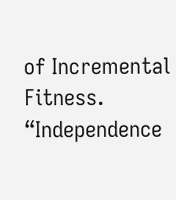of Incremental Fitness. “Independence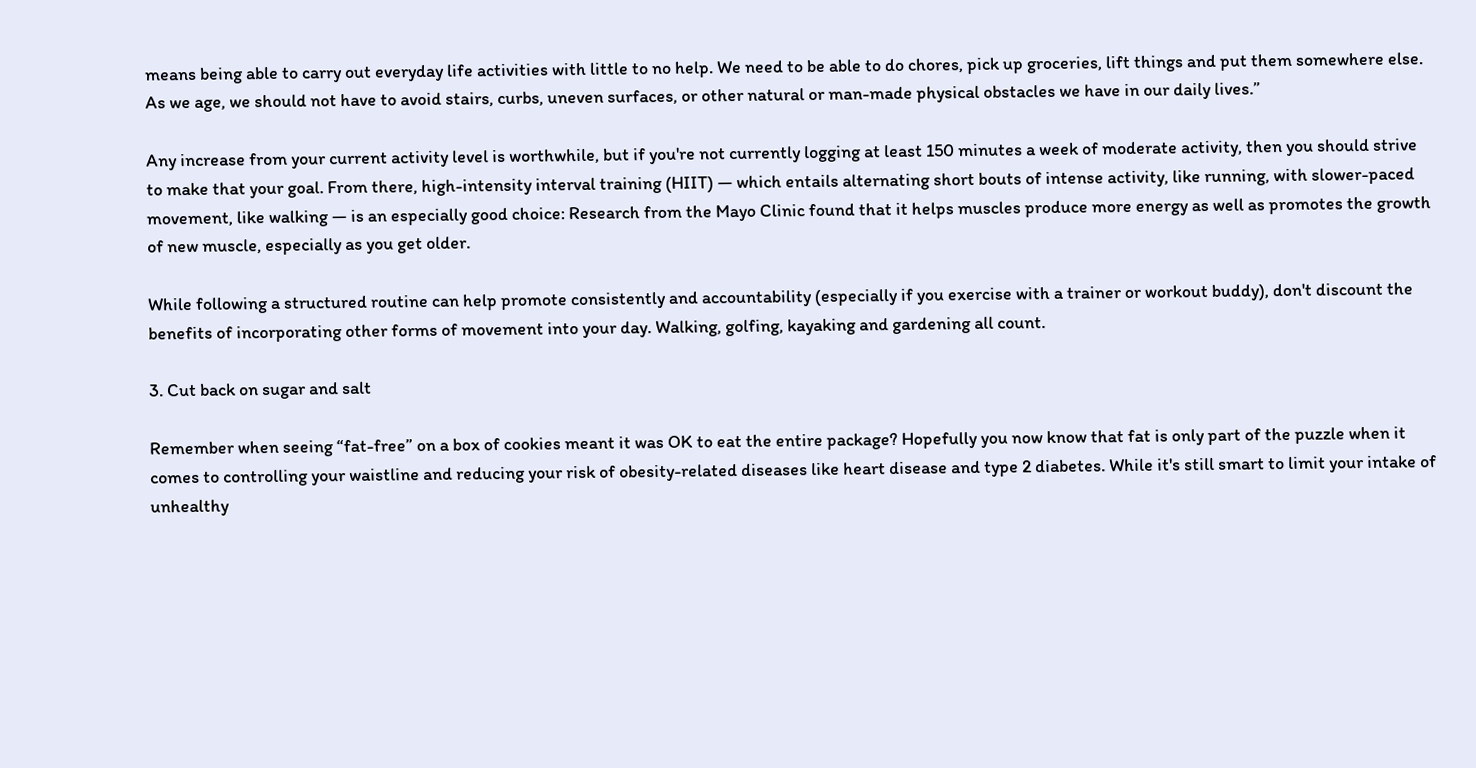means being able to carry out everyday life activities with little to no help. We need to be able to do chores, pick up groceries, lift things and put them somewhere else. As we age, we should not have to avoid stairs, curbs, uneven surfaces, or other natural or man-made physical obstacles we have in our daily lives.”

Any increase from your current activity level is worthwhile, but if you're not currently logging at least 150 minutes a week of moderate activity, then you should strive to make that your goal. From there, high-intensity interval training (HIIT) — which entails alternating short bouts of intense activity, like running, with slower-paced movement, like walking — is an especially good choice: Research from the Mayo Clinic found that it helps muscles produce more energy as well as promotes the growth of new muscle, especially as you get older.

While following a structured routine can help promote consistently and accountability (especially if you exercise with a trainer or workout buddy), don't discount the benefits of incorporating other forms of movement into your day. Walking, golfing, kayaking and gardening all count.

3. Cut back on sugar and salt

Remember when seeing “fat-free” on a box of cookies meant it was OK to eat the entire package? Hopefully you now know that fat is only part of the puzzle when it comes to controlling your waistline and reducing your risk of obesity-related diseases like heart disease and type 2 diabetes. While it's still smart to limit your intake of unhealthy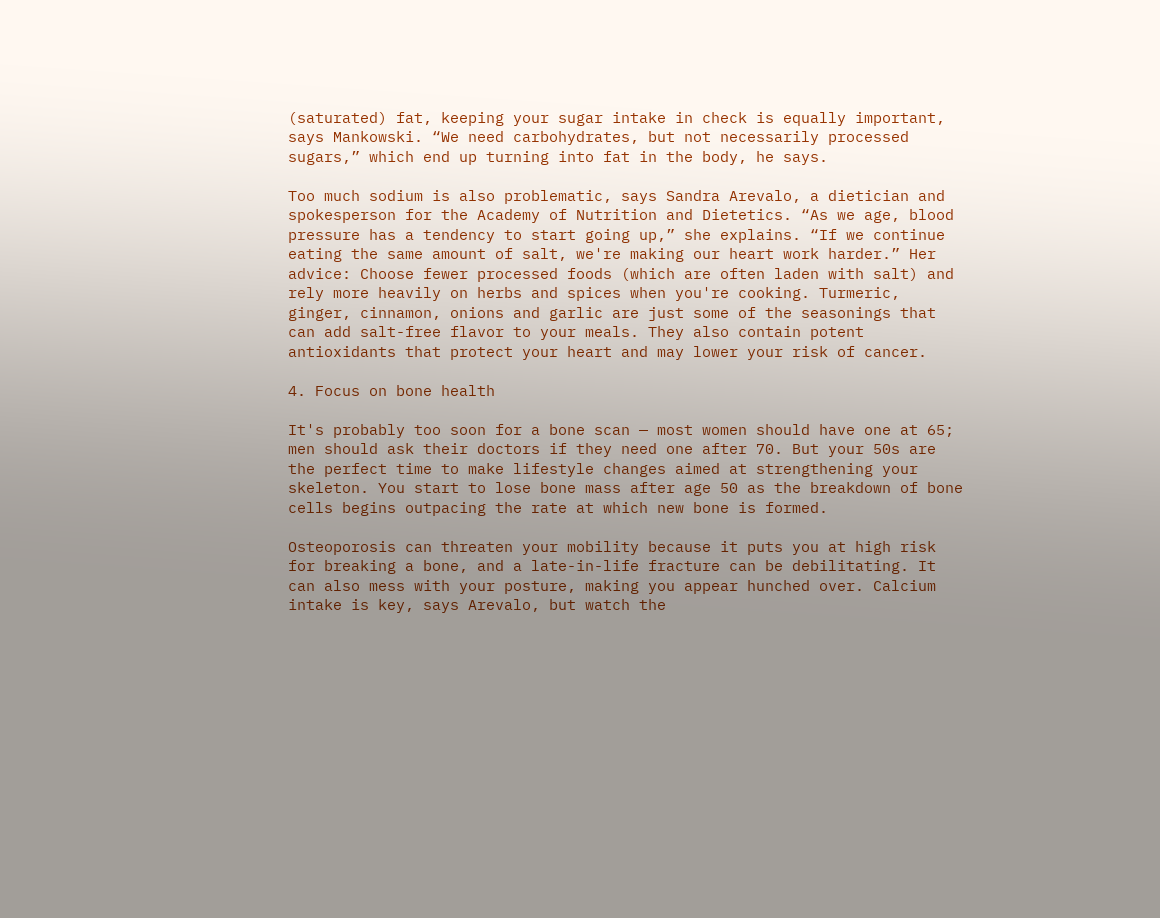(saturated) fat, keeping your sugar intake in check is equally important, says Mankowski. “We need carbohydrates, but not necessarily processed sugars,” which end up turning into fat in the body, he says.

Too much sodium is also problematic, says Sandra Arevalo, a dietician and spokesperson for the Academy of Nutrition and Dietetics. “As we age, blood pressure has a tendency to start going up,” she explains. “If we continue eating the same amount of salt, we're making our heart work harder.” Her advice: Choose fewer processed foods (which are often laden with salt) and rely more heavily on herbs and spices when you're cooking. Turmeric, ginger, cinnamon, onions and garlic are just some of the seasonings that can add salt-free flavor to your meals. They also contain potent antioxidants that protect your heart and may lower your risk of cancer.

4. Focus on bone health

It's probably too soon for a bone scan — most women should have one at 65; men should ask their doctors if they need one after 70. But your 50s are the perfect time to make lifestyle changes aimed at strengthening your skeleton. You start to lose bone mass after age 50 as the breakdown of bone cells begins outpacing the rate at which new bone is formed.

Osteoporosis can threaten your mobility because it puts you at high risk for breaking a bone, and a late-in-life fracture can be debilitating. It can also mess with your posture, making you appear hunched over. Calcium intake is key, says Arevalo, but watch the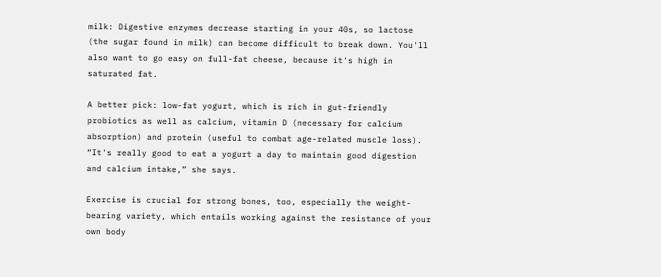milk: Digestive enzymes decrease starting in your 40s, so lactose (the sugar found in milk) can become difficult to break down. You'll also want to go easy on full-fat cheese, because it's high in saturated fat.

A better pick: low-fat yogurt, which is rich in gut-friendly probiotics as well as calcium, vitamin D (necessary for calcium absorption) and protein (useful to combat age-related muscle loss). “It's really good to eat a yogurt a day to maintain good digestion and calcium intake,” she says.

Exercise is crucial for strong bones, too, especially the weight-bearing variety, which entails working against the resistance of your own body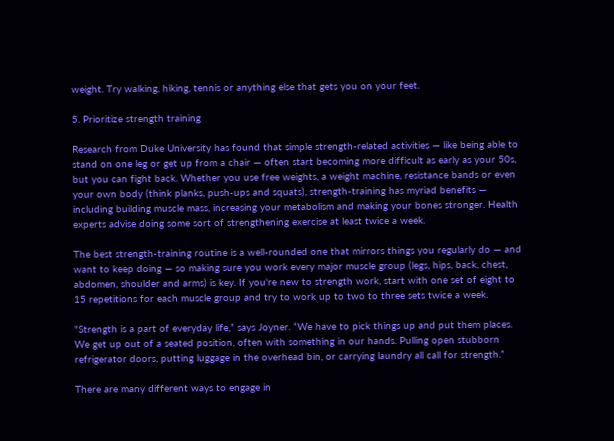weight. Try walking, hiking, tennis or anything else that gets you on your feet.

5. Prioritize strength training

Research from Duke University has found that simple strength-related activities — like being able to stand on one leg or get up from a chair — often start becoming more difficult as early as your 50s, but you can fight back. Whether you use free weights, a weight machine, resistance bands or even your own body (think planks, push-ups and squats), strength-training has myriad benefits — including building muscle mass, increasing your metabolism and making your bones stronger. Health experts advise doing some sort of strengthening exercise at least twice a week.

The best strength-training routine is a well-rounded one that mirrors things you regularly do — and want to keep doing — so making sure you work every major muscle group (legs, hips, back, chest, abdomen, shoulder and arms) is key. If you're new to strength work, start with one set of eight to 15 repetitions for each muscle group and try to work up to two to three sets twice a week.

"Strength is a part of everyday life,” says Joyner. “We have to pick things up and put them places. We get up out of a seated position, often with something in our hands. Pulling open stubborn refrigerator doors, putting luggage in the overhead bin, or carrying laundry all call for strength.”

There are many different ways to engage in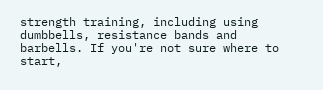strength training, including using dumbbells, resistance bands and barbells. If you're not sure where to start,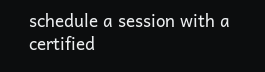schedule a session with a certified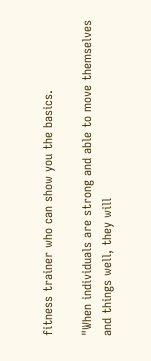fitness trainer who can show you the basics.

"When individuals are strong and able to move themselves and things well, they will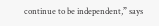continue to be independent,” says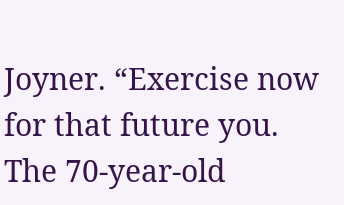Joyner. “Exercise now for that future you. The 70-year-old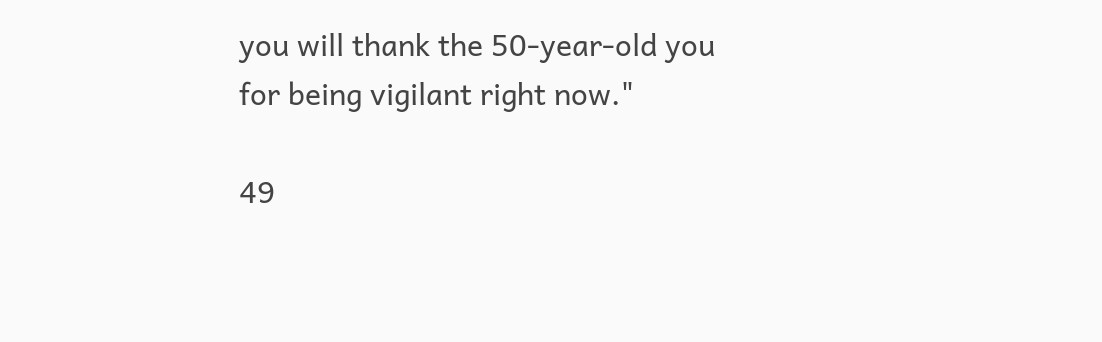you will thank the 50-year-old you for being vigilant right now."

49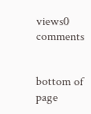views0 comments


bottom of page